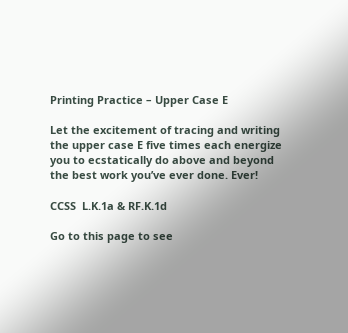Printing Practice – Upper Case E

Let the excitement of tracing and writing the upper case E five times each energize you to ecstatically do above and beyond the best work you’ve ever done. Ever!

CCSS  L.K.1a & RF.K.1d

Go to this page to see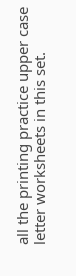all the printing practice upper case letter worksheets in this set.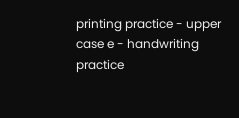printing practice - upper case e - handwriting practice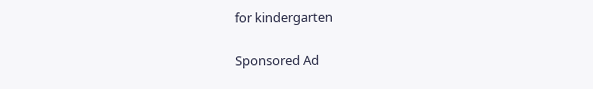for kindergarten

Sponsored Ad